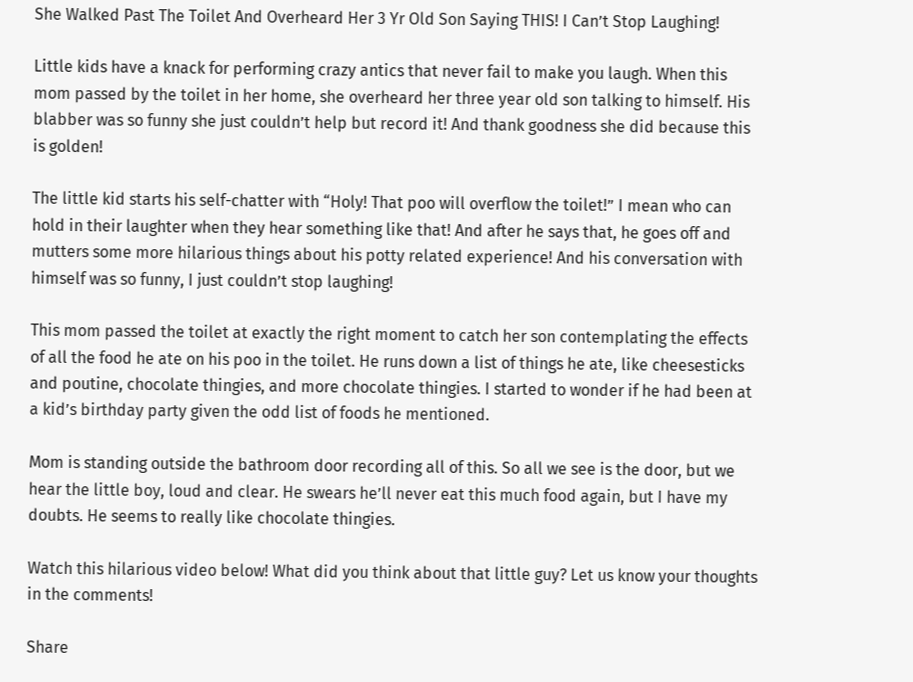She Walked Past The Toilet And Overheard Her 3 Yr Old Son Saying THIS! I Can’t Stop Laughing!

Little kids have a knack for performing crazy antics that never fail to make you laugh. When this mom passed by the toilet in her home, she overheard her three year old son talking to himself. His blabber was so funny she just couldn’t help but record it! And thank goodness she did because this is golden!

The little kid starts his self-chatter with “Holy! That poo will overflow the toilet!” I mean who can hold in their laughter when they hear something like that! And after he says that, he goes off and mutters some more hilarious things about his potty related experience! And his conversation with himself was so funny, I just couldn’t stop laughing!

This mom passed the toilet at exactly the right moment to catch her son contemplating the effects of all the food he ate on his poo in the toilet. He runs down a list of things he ate, like cheesesticks and poutine, chocolate thingies, and more chocolate thingies. I started to wonder if he had been at a kid’s birthday party given the odd list of foods he mentioned.

Mom is standing outside the bathroom door recording all of this. So all we see is the door, but we hear the little boy, loud and clear. He swears he’ll never eat this much food again, but I have my doubts. He seems to really like chocolate thingies.

Watch this hilarious video below! What did you think about that little guy? Let us know your thoughts in the comments!

Share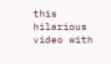this hilarious video with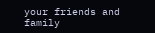your friends and family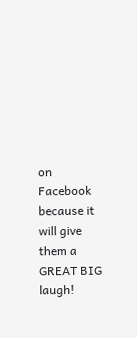on Facebook because it will give them a GREAT BIG laugh!